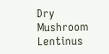Dry Mushroom
Lentinus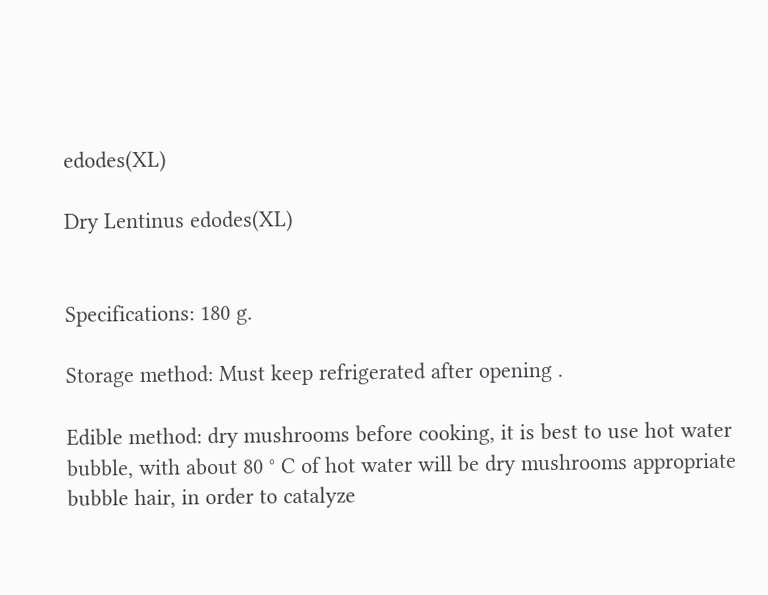edodes(XL)

Dry Lentinus edodes(XL)


Specifications: 180 g.

Storage method: Must keep refrigerated after opening .

Edible method: dry mushrooms before cooking, it is best to use hot water bubble, with about 80 ° C of hot water will be dry mushrooms appropriate bubble hair, in order to catalyze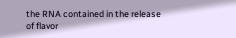the RNA contained in the release of flavor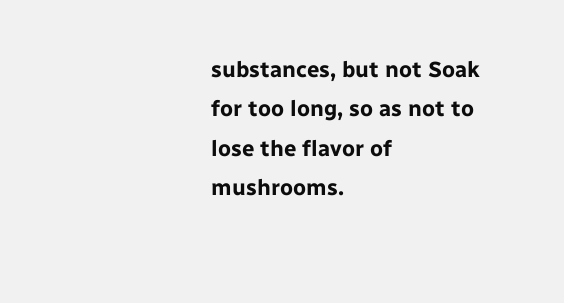substances, but not Soak for too long, so as not to lose the flavor of mushrooms.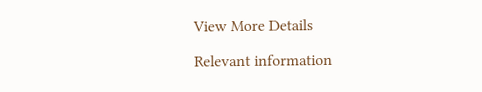View More Details

Relevant information